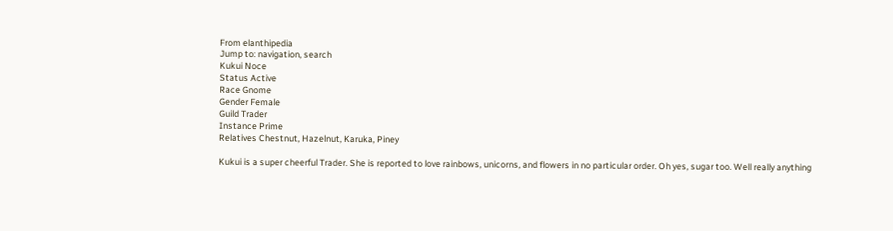From elanthipedia
Jump to: navigation, search
Kukui Noce
Status Active
Race Gnome
Gender Female
Guild Trader
Instance Prime
Relatives Chestnut, Hazelnut, Karuka, Piney

Kukui is a super cheerful Trader. She is reported to love rainbows, unicorns, and flowers in no particular order. Oh yes, sugar too. Well really anything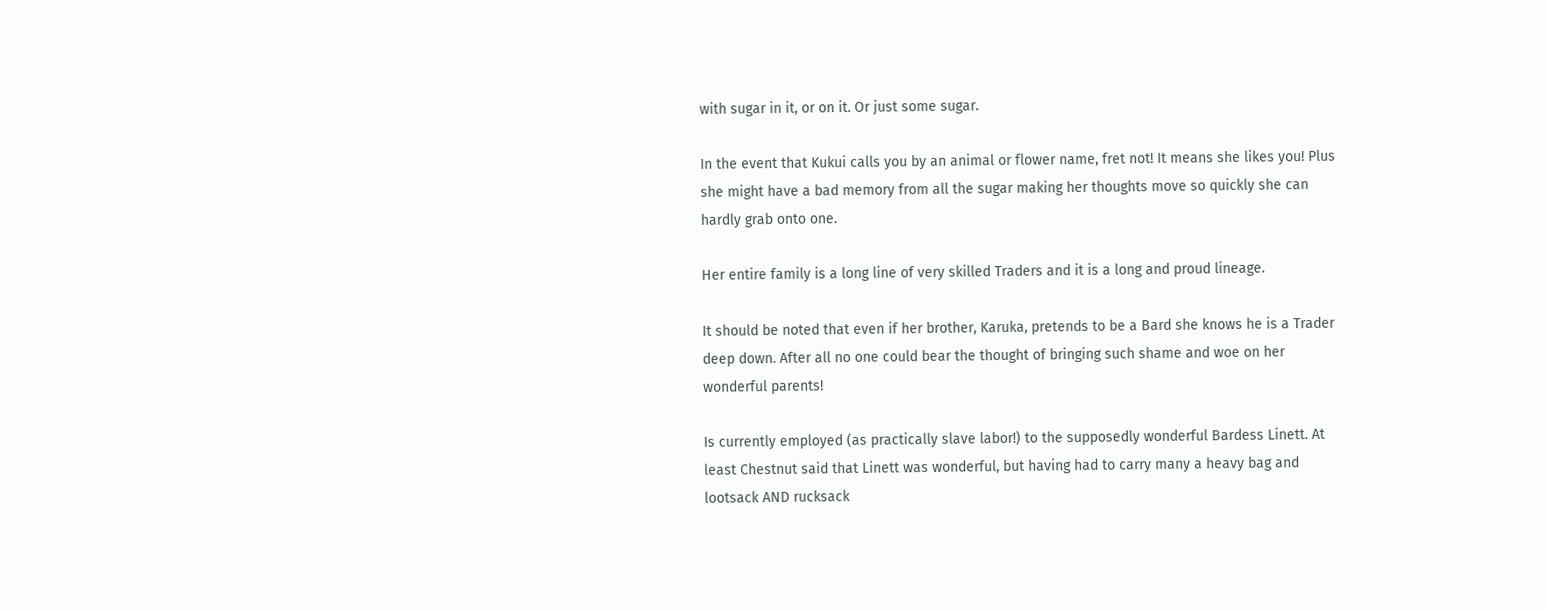with sugar in it, or on it. Or just some sugar.

In the event that Kukui calls you by an animal or flower name, fret not! It means she likes you! Plus she might have a bad memory from all the sugar making her thoughts move so quickly she can hardly grab onto one.

Her entire family is a long line of very skilled Traders and it is a long and proud lineage.

It should be noted that even if her brother, Karuka, pretends to be a Bard she knows he is a Trader deep down. After all no one could bear the thought of bringing such shame and woe on her wonderful parents!

Is currently employed (as practically slave labor!) to the supposedly wonderful Bardess Linett. At least Chestnut said that Linett was wonderful, but having had to carry many a heavy bag and lootsack AND rucksack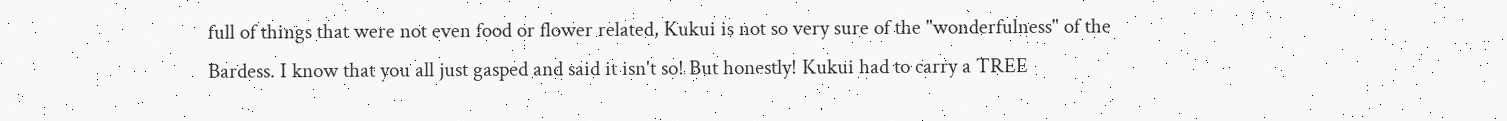full of things that were not even food or flower related, Kukui is not so very sure of the "wonderfulness" of the Bardess. I know that you all just gasped and said it isn't so! But honestly! Kukui had to carry a TREE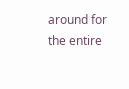around for the entire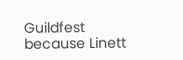Guildfest because Linett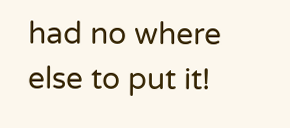had no where else to put it!